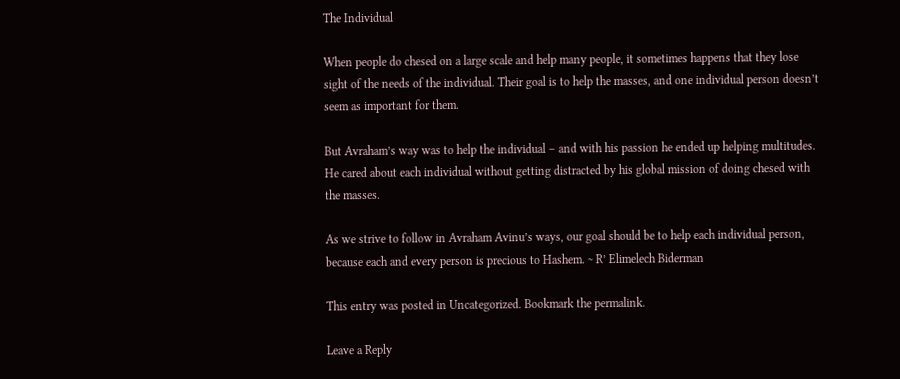The Individual

When people do chesed on a large scale and help many people, it sometimes happens that they lose sight of the needs of the individual. Their goal is to help the masses, and one individual person doesn’t seem as important for them.

But Avraham’s way was to help the individual – and with his passion he ended up helping multitudes. He cared about each individual without getting distracted by his global mission of doing chesed with the masses.

As we strive to follow in Avraham Avinu’s ways, our goal should be to help each individual person, because each and every person is precious to Hashem. ~ R’ Elimelech Biderman

This entry was posted in Uncategorized. Bookmark the permalink.

Leave a Reply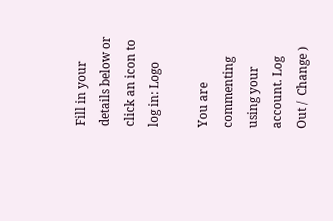Fill in your details below or click an icon to log in: Logo

You are commenting using your account. Log Out /  Change )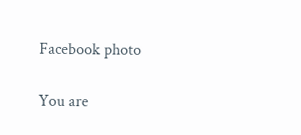Facebook photo

You are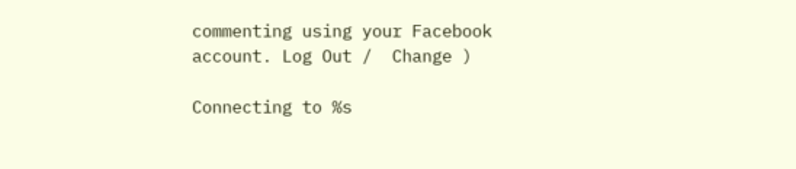commenting using your Facebook account. Log Out /  Change )

Connecting to %s